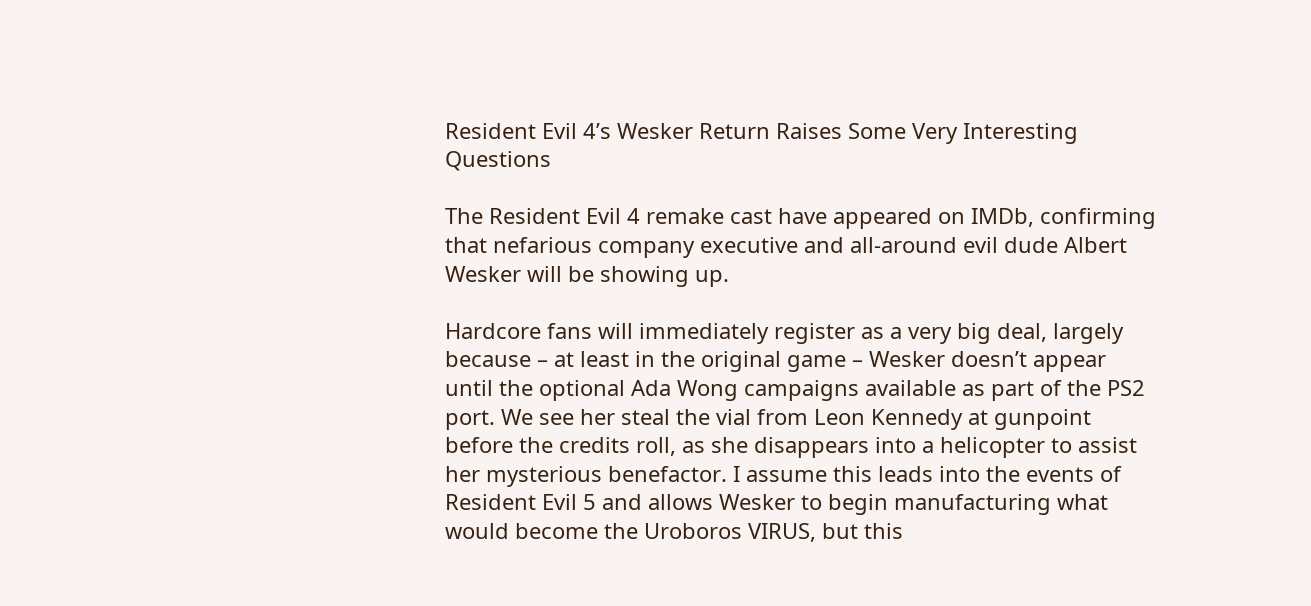Resident Evil 4’s Wesker Return Raises Some Very Interesting Questions

The Resident Evil 4 remake cast have appeared on IMDb, confirming that nefarious company executive and all-around evil dude Albert Wesker will be showing up.

Hardcore fans will immediately register as a very big deal, largely because – at least in the original game – Wesker doesn’t appear until the optional Ada Wong campaigns available as part of the PS2 port. We see her steal the vial from Leon Kennedy at gunpoint before the credits roll, as she disappears into a helicopter to assist her mysterious benefactor. I assume this leads into the events of Resident Evil 5 and allows Wesker to begin manufacturing what would become the Uroboros VIRUS, but this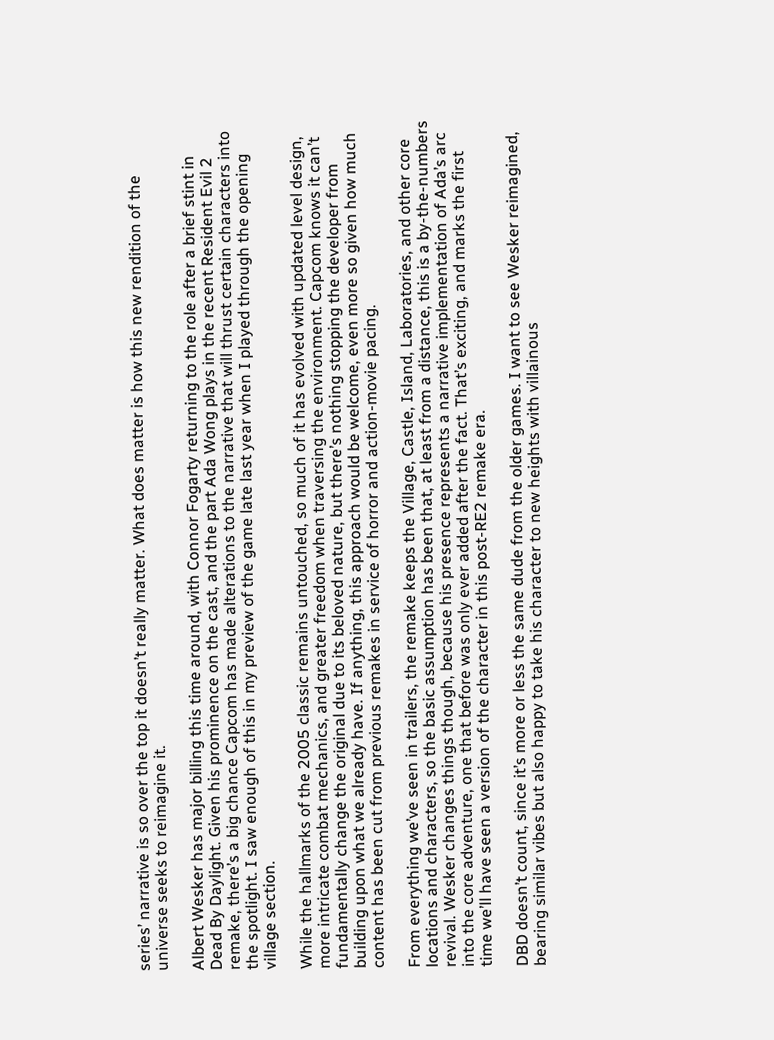series’ narrative is so over the top it doesn’t really matter. What does matter is how this new rendition of the universe seeks to reimagine it.

Albert Wesker has major billing this time around, with Connor Fogarty returning to the role after a brief stint in Dead By Daylight. Given his prominence on the cast, and the part Ada Wong plays in the recent Resident Evil 2 remake, there’s a big chance Capcom has made alterations to the narrative that will thrust certain characters into the spotlight. I saw enough of this in my preview of the game late last year when I played through the opening village section.

While the hallmarks of the 2005 classic remains untouched, so much of it has evolved with updated level design, more intricate combat mechanics, and greater freedom when traversing the environment. Capcom knows it can’t fundamentally change the original due to its beloved nature, but there’s nothing stopping the developer from building upon what we already have. If anything, this approach would be welcome, even more so given how much content has been cut from previous remakes in service of horror and action-movie pacing.

From everything we’ve seen in trailers, the remake keeps the Village, Castle, Island, Laboratories, and other core locations and characters, so the basic assumption has been that, at least from a distance, this is a by-the-numbers revival. Wesker changes things though, because his presence represents a narrative implementation of Ada’s arc into the core adventure, one that before was only ever added after the fact. That’s exciting, and marks the first time we’ll have seen a version of the character in this post-RE2 remake era.

DBD doesn’t count, since it’s more or less the same dude from the older games. I want to see Wesker reimagined, bearing similar vibes but also happy to take his character to new heights with villainous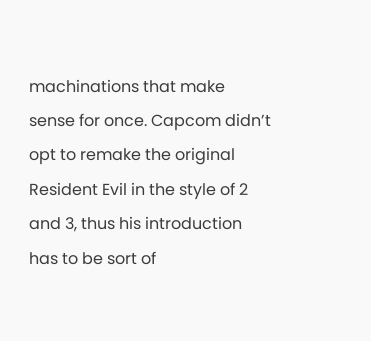machinations that make sense for once. Capcom didn’t opt to remake the original Resident Evil in the style of 2 and 3, thus his introduction has to be sort of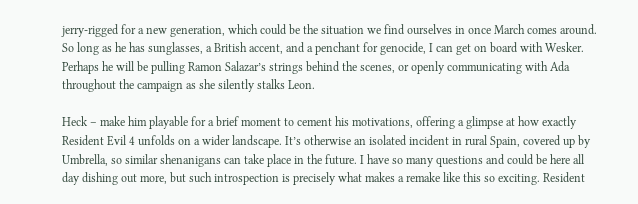jerry-rigged for a new generation, which could be the situation we find ourselves in once March comes around. So long as he has sunglasses, a British accent, and a penchant for genocide, I can get on board with Wesker. Perhaps he will be pulling Ramon Salazar’s strings behind the scenes, or openly communicating with Ada throughout the campaign as she silently stalks Leon.

Heck – make him playable for a brief moment to cement his motivations, offering a glimpse at how exactly Resident Evil 4 unfolds on a wider landscape. It’s otherwise an isolated incident in rural Spain, covered up by Umbrella, so similar shenanigans can take place in the future. I have so many questions and could be here all day dishing out more, but such introspection is precisely what makes a remake like this so exciting. Resident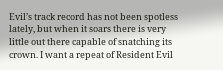Evil’s track record has not been spotless lately, but when it soars there is very little out there capable of snatching its crown. I want a repeat of Resident Evil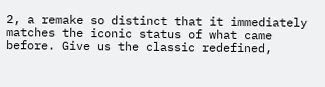2, a remake so distinct that it immediately matches the iconic status of what came before. Give us the classic redefined,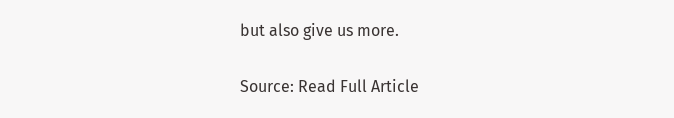but also give us more.

Source: Read Full Article